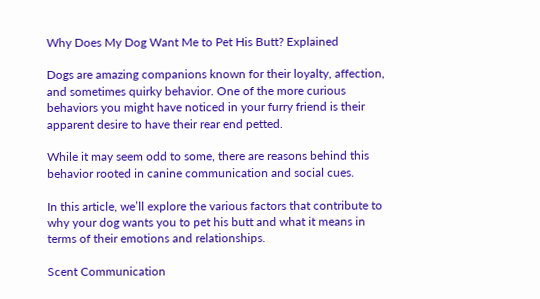Why Does My Dog Want Me to Pet His Butt? Explained

Dogs are amazing companions known for their loyalty, affection, and sometimes quirky behavior. One of the more curious behaviors you might have noticed in your furry friend is their apparent desire to have their rear end petted.

While it may seem odd to some, there are reasons behind this behavior rooted in canine communication and social cues.

In this article, we’ll explore the various factors that contribute to why your dog wants you to pet his butt and what it means in terms of their emotions and relationships.

Scent Communication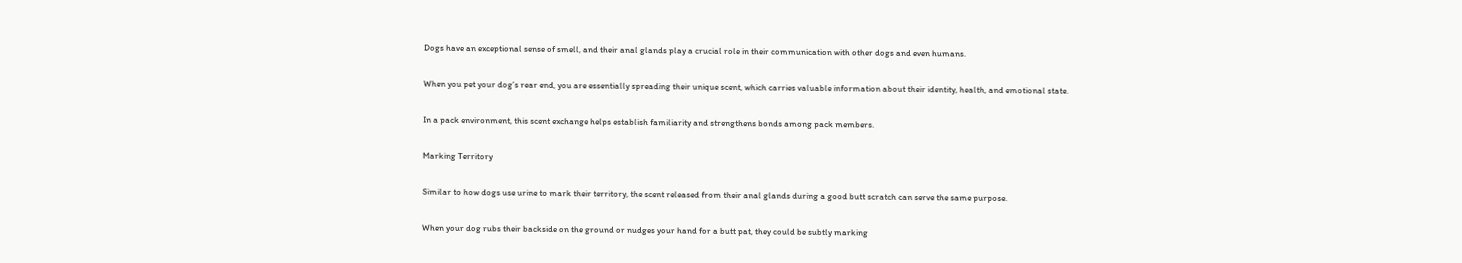Dogs have an exceptional sense of smell, and their anal glands play a crucial role in their communication with other dogs and even humans.

When you pet your dog’s rear end, you are essentially spreading their unique scent, which carries valuable information about their identity, health, and emotional state.

In a pack environment, this scent exchange helps establish familiarity and strengthens bonds among pack members.

Marking Territory

Similar to how dogs use urine to mark their territory, the scent released from their anal glands during a good butt scratch can serve the same purpose.

When your dog rubs their backside on the ground or nudges your hand for a butt pat, they could be subtly marking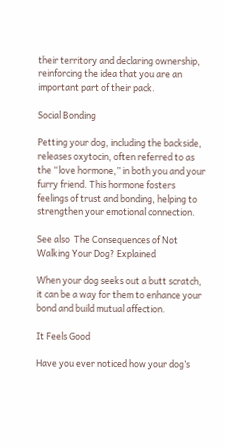their territory and declaring ownership, reinforcing the idea that you are an important part of their pack.

Social Bonding

Petting your dog, including the backside, releases oxytocin, often referred to as the “love hormone,” in both you and your furry friend. This hormone fosters feelings of trust and bonding, helping to strengthen your emotional connection.

See also  The Consequences of Not Walking Your Dog? Explained

When your dog seeks out a butt scratch, it can be a way for them to enhance your bond and build mutual affection.

It Feels Good

Have you ever noticed how your dog’s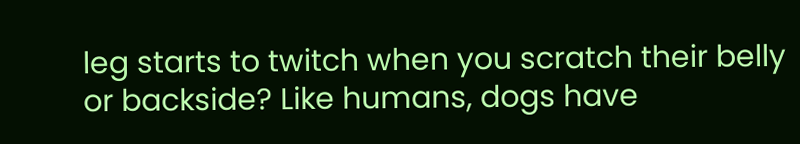leg starts to twitch when you scratch their belly or backside? Like humans, dogs have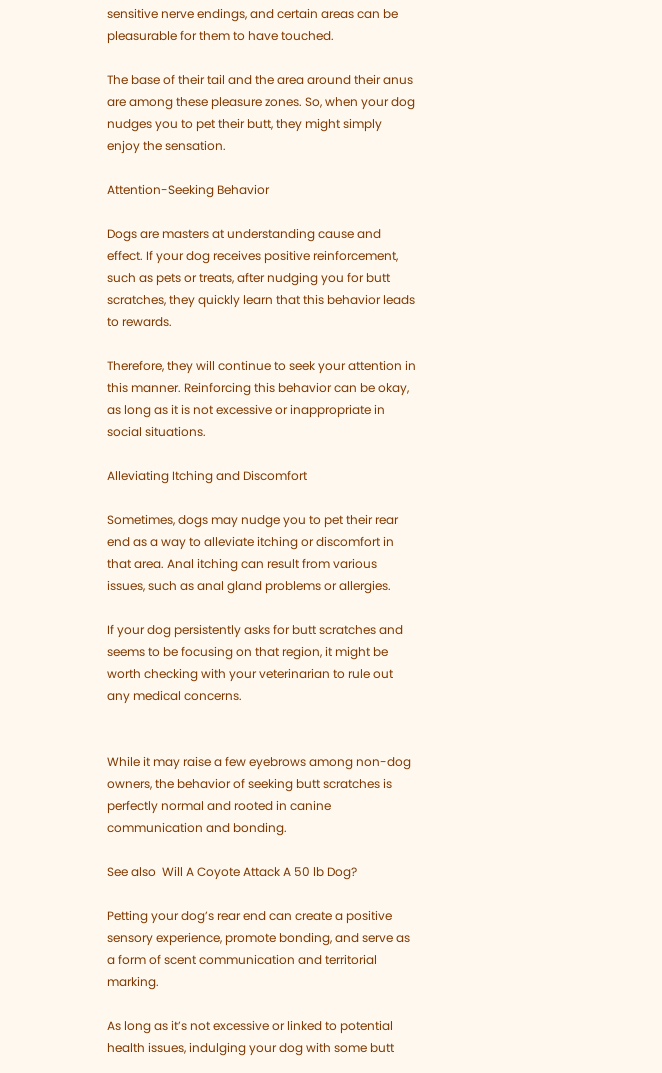sensitive nerve endings, and certain areas can be pleasurable for them to have touched.

The base of their tail and the area around their anus are among these pleasure zones. So, when your dog nudges you to pet their butt, they might simply enjoy the sensation.

Attention-Seeking Behavior

Dogs are masters at understanding cause and effect. If your dog receives positive reinforcement, such as pets or treats, after nudging you for butt scratches, they quickly learn that this behavior leads to rewards.

Therefore, they will continue to seek your attention in this manner. Reinforcing this behavior can be okay, as long as it is not excessive or inappropriate in social situations.

Alleviating Itching and Discomfort

Sometimes, dogs may nudge you to pet their rear end as a way to alleviate itching or discomfort in that area. Anal itching can result from various issues, such as anal gland problems or allergies.

If your dog persistently asks for butt scratches and seems to be focusing on that region, it might be worth checking with your veterinarian to rule out any medical concerns.


While it may raise a few eyebrows among non-dog owners, the behavior of seeking butt scratches is perfectly normal and rooted in canine communication and bonding.

See also  Will A Coyote Attack A 50 lb Dog?

Petting your dog’s rear end can create a positive sensory experience, promote bonding, and serve as a form of scent communication and territorial marking.

As long as it’s not excessive or linked to potential health issues, indulging your dog with some butt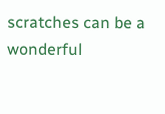scratches can be a wonderful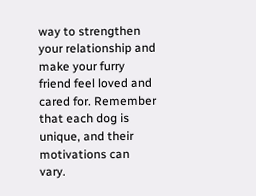way to strengthen your relationship and make your furry friend feel loved and cared for. Remember that each dog is unique, and their motivations can vary.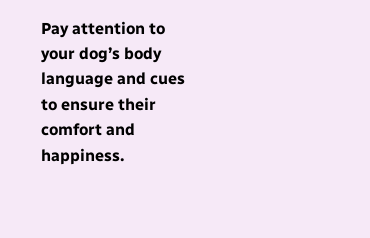Pay attention to your dog’s body language and cues to ensure their comfort and happiness.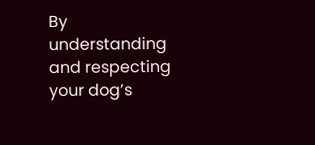By understanding and respecting your dog’s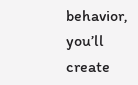behavior, you’ll create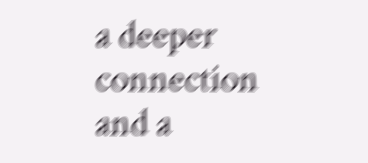a deeper connection and a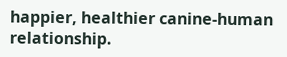happier, healthier canine-human relationship.